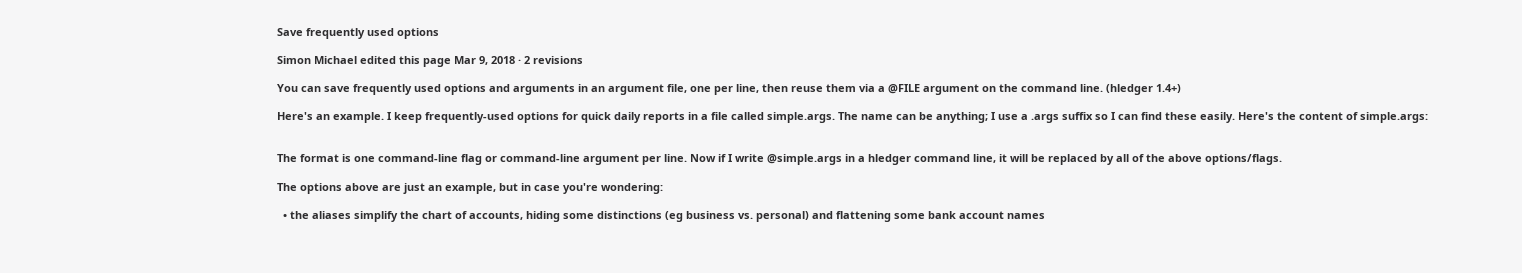Save frequently used options

Simon Michael edited this page Mar 9, 2018 · 2 revisions

You can save frequently used options and arguments in an argument file, one per line, then reuse them via a @FILE argument on the command line. (hledger 1.4+)

Here's an example. I keep frequently-used options for quick daily reports in a file called simple.args. The name can be anything; I use a .args suffix so I can find these easily. Here's the content of simple.args:


The format is one command-line flag or command-line argument per line. Now if I write @simple.args in a hledger command line, it will be replaced by all of the above options/flags.

The options above are just an example, but in case you're wondering:

  • the aliases simplify the chart of accounts, hiding some distinctions (eg business vs. personal) and flattening some bank account names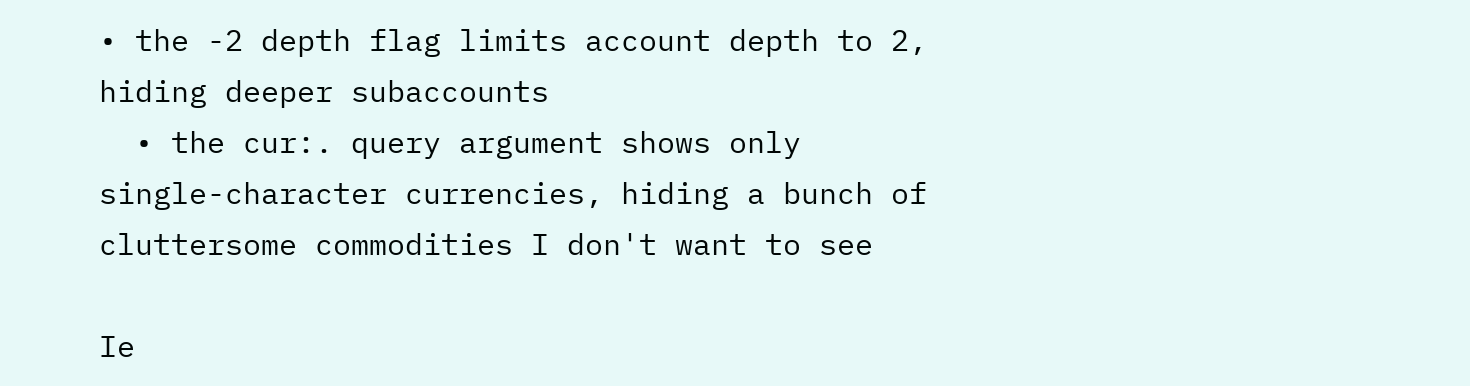• the -2 depth flag limits account depth to 2, hiding deeper subaccounts
  • the cur:. query argument shows only single-character currencies, hiding a bunch of cluttersome commodities I don't want to see

Ie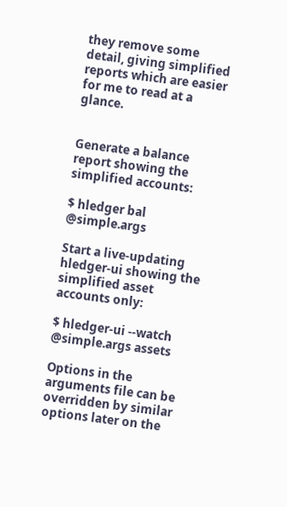they remove some detail, giving simplified reports which are easier for me to read at a glance.


Generate a balance report showing the simplified accounts:

$ hledger bal @simple.args

Start a live-updating hledger-ui showing the simplified asset accounts only:

$ hledger-ui --watch @simple.args assets

Options in the arguments file can be overridden by similar options later on the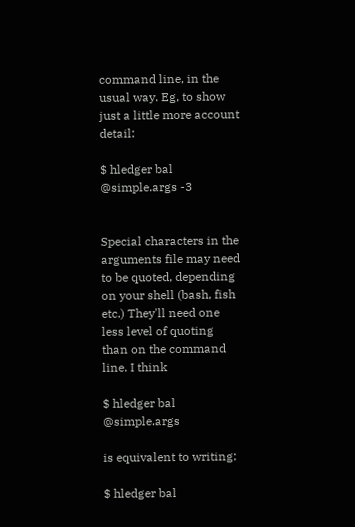command line, in the usual way. Eg, to show just a little more account detail:

$ hledger bal @simple.args -3


Special characters in the arguments file may need to be quoted, depending on your shell (bash, fish etc.) They'll need one less level of quoting than on the command line. I think

$ hledger bal @simple.args

is equivalent to writing:

$ hledger bal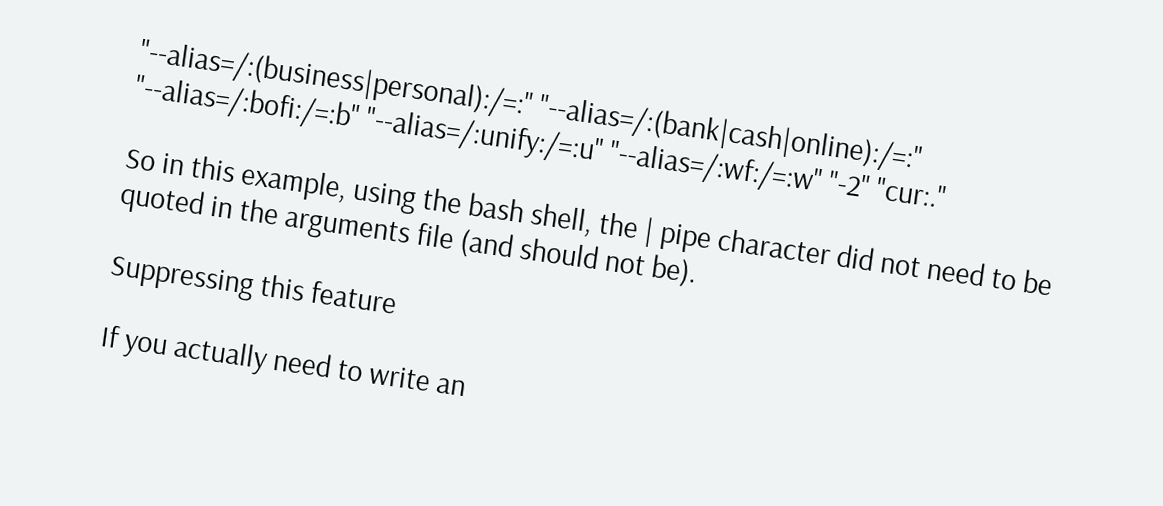"--alias=/:(business|personal):/=:" "--alias=/:(bank|cash|online):/=:" "--alias=/:bofi:/=:b" "--alias=/:unify:/=:u" "--alias=/:wf:/=:w" "-2" "cur:."

So in this example, using the bash shell, the | pipe character did not need to be quoted in the arguments file (and should not be).

Suppressing this feature

If you actually need to write an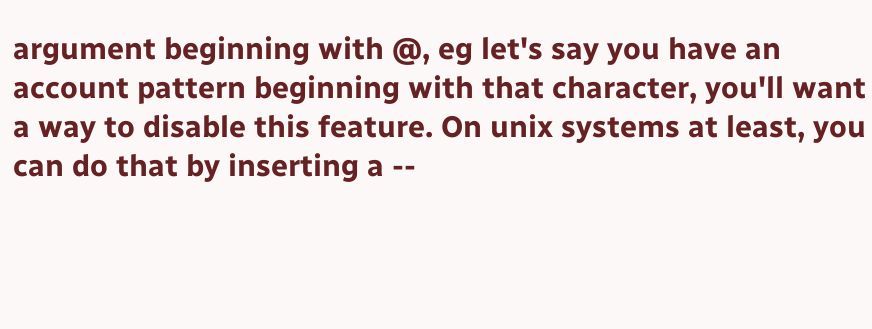argument beginning with @, eg let's say you have an account pattern beginning with that character, you'll want a way to disable this feature. On unix systems at least, you can do that by inserting a --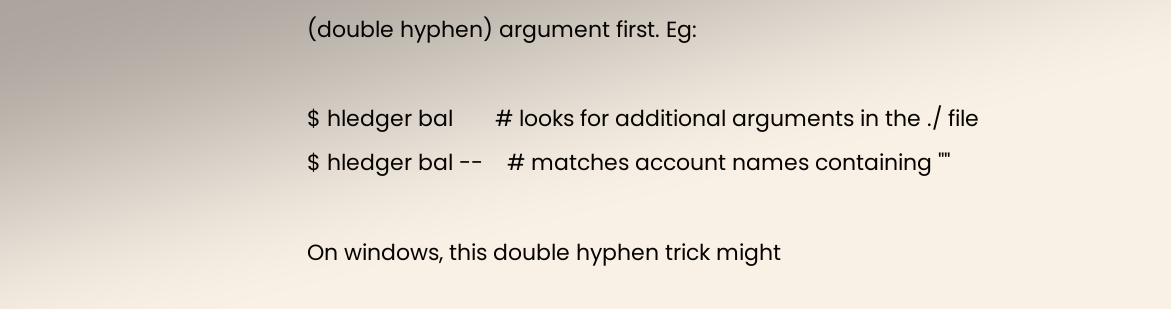(double hyphen) argument first. Eg:

$ hledger bal       # looks for additional arguments in the ./ file
$ hledger bal --    # matches account names containing ""

On windows, this double hyphen trick might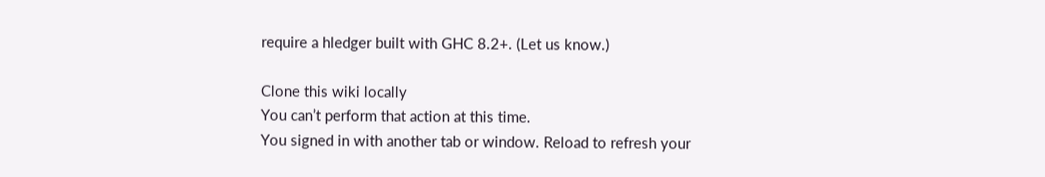require a hledger built with GHC 8.2+. (Let us know.)

Clone this wiki locally
You can’t perform that action at this time.
You signed in with another tab or window. Reload to refresh your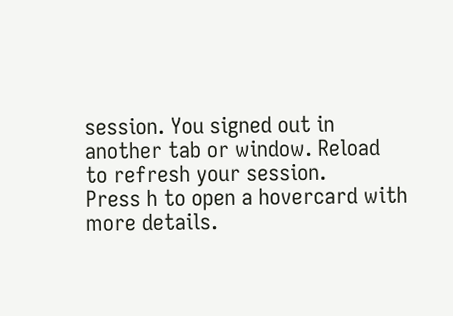session. You signed out in another tab or window. Reload to refresh your session.
Press h to open a hovercard with more details.